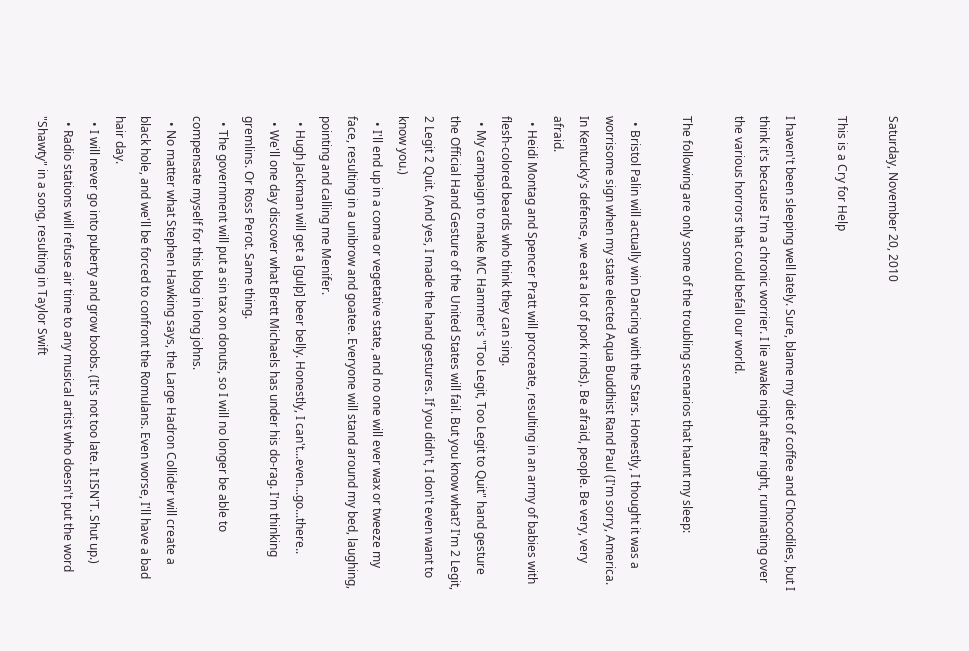Saturday, November 20, 2010

This is a Cry for Help

I haven't been sleeping well lately. Sure, blame my diet of coffee and Chocodiles, but I think it's because I'm a chronic worrier. I lie awake night after night, ruminating over the various horrors that could befall our world.

The following are only some of the troubling scenarios that haunt my sleep:

  • Bristol Palin will actually win Dancing with the Stars. Honestly, I thought it was a worrisome sign when my state elected Aqua Buddhist Rand Paul (I'm sorry, America. In Kentucky's defense, we eat a lot of pork rinds). Be afraid, people. Be very, very afraid.
  • Heidi Montag and Spencer Pratt will procreate, resulting in an army of babies with flesh-colored beards who think they can sing.
  • My campaign to make MC Hammer's "Too Legit, Too Legit to Quit" hand gesture the Official Hand Gesture of the United States will fail. But you know what? I'm 2 Legit, 2 Legit 2 Quit. (And yes, I made the hand gestures. If you didn't, I don't even want to know you.)
  • I'll end up in a coma or vegetative state, and no one will ever wax or tweeze my face, resulting in a unibrow and goatee. Everyone will stand around my bed, laughing, pointing and calling me Menifer.
  • Hugh Jackman will get a [gulp] beer belly. Honestly, I can't...even...go...there..
  • We'll one day discover what Brett Michaels has under his do-rag. I'm thinking gremlins. Or Ross Perot. Same thing.
  • The government will put a sin tax on donuts, so I will no longer be able to compensate myself for this blog in long johns.
  • No matter what Stephen Hawking says, the Large Hadron Collider will create a black hole, and we'll be forced to confront the Romulans. Even worse, I'll have a bad hair day.
  • I will never go into puberty and grow boobs. (It's not too late. It ISN'T. Shut up.)
  • Radio stations will refuse air time to any musical artist who doesn't put the word "Shawty" in a song, resulting in Taylor Swift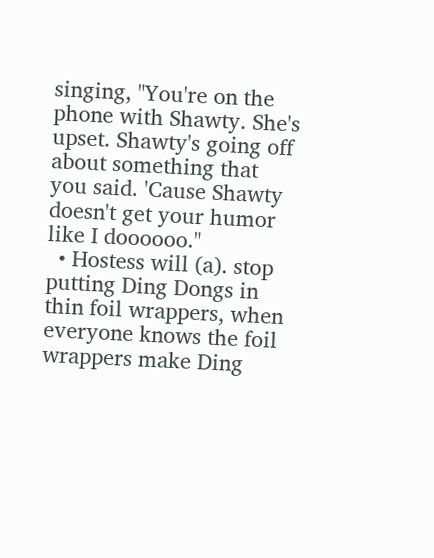singing, "You're on the phone with Shawty. She's upset. Shawty's going off about something that you said. 'Cause Shawty doesn't get your humor like I doooooo."
  • Hostess will (a). stop putting Ding Dongs in thin foil wrappers, when everyone knows the foil wrappers make Ding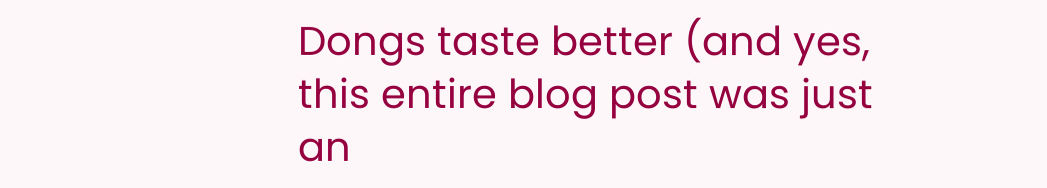Dongs taste better (and yes, this entire blog post was just an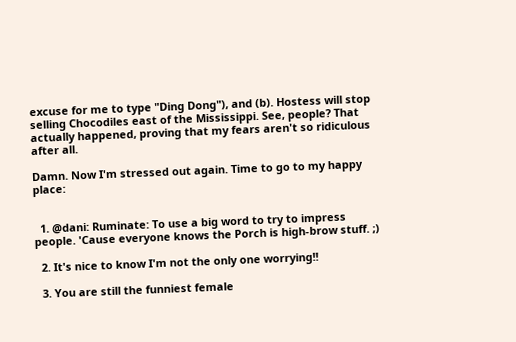excuse for me to type "Ding Dong"), and (b). Hostess will stop selling Chocodiles east of the Mississippi. See, people? That actually happened, proving that my fears aren't so ridiculous after all.

Damn. Now I'm stressed out again. Time to go to my happy place:


  1. @dani: Ruminate: To use a big word to try to impress people. 'Cause everyone knows the Porch is high-brow stuff. ;)

  2. It's nice to know I'm not the only one worrying!!

  3. You are still the funniest female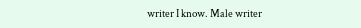writer I know. Male writer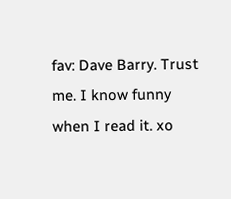fav: Dave Barry. Trust me. I know funny when I read it. xo